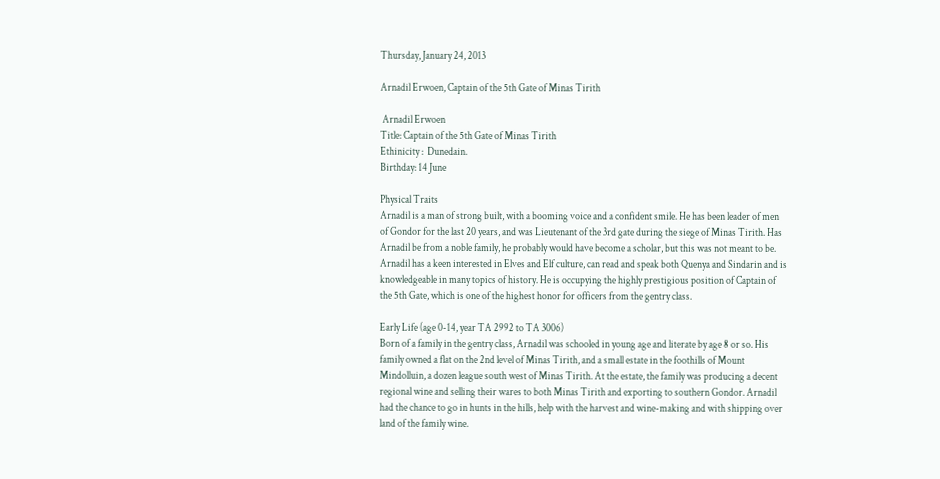Thursday, January 24, 2013

Arnadil Erwoen, Captain of the 5th Gate of Minas Tirith

 Arnadil Erwoen
Title: Captain of the 5th Gate of Minas Tirith
Ethinicity :  Dunedain.
Birthday: 14 June

Physical Traits
Arnadil is a man of strong built, with a booming voice and a confident smile. He has been leader of men of Gondor for the last 20 years, and was Lieutenant of the 3rd gate during the siege of Minas Tirith. Has Arnadil be from a noble family, he probably would have become a scholar, but this was not meant to be. Arnadil has a keen interested in Elves and Elf culture, can read and speak both Quenya and Sindarin and is knowledgeable in many topics of history. He is occupying the highly prestigious position of Captain of the 5th Gate, which is one of the highest honor for officers from the gentry class.

Early Life (age 0-14, year TA 2992 to TA 3006)
Born of a family in the gentry class, Arnadil was schooled in young age and literate by age 8 or so. His family owned a flat on the 2nd level of Minas Tirith, and a small estate in the foothills of Mount Mindolluin, a dozen league south west of Minas Tirith. At the estate, the family was producing a decent regional wine and selling their wares to both Minas Tirith and exporting to southern Gondor. Arnadil had the chance to go in hunts in the hills, help with the harvest and wine-making and with shipping over land of the family wine.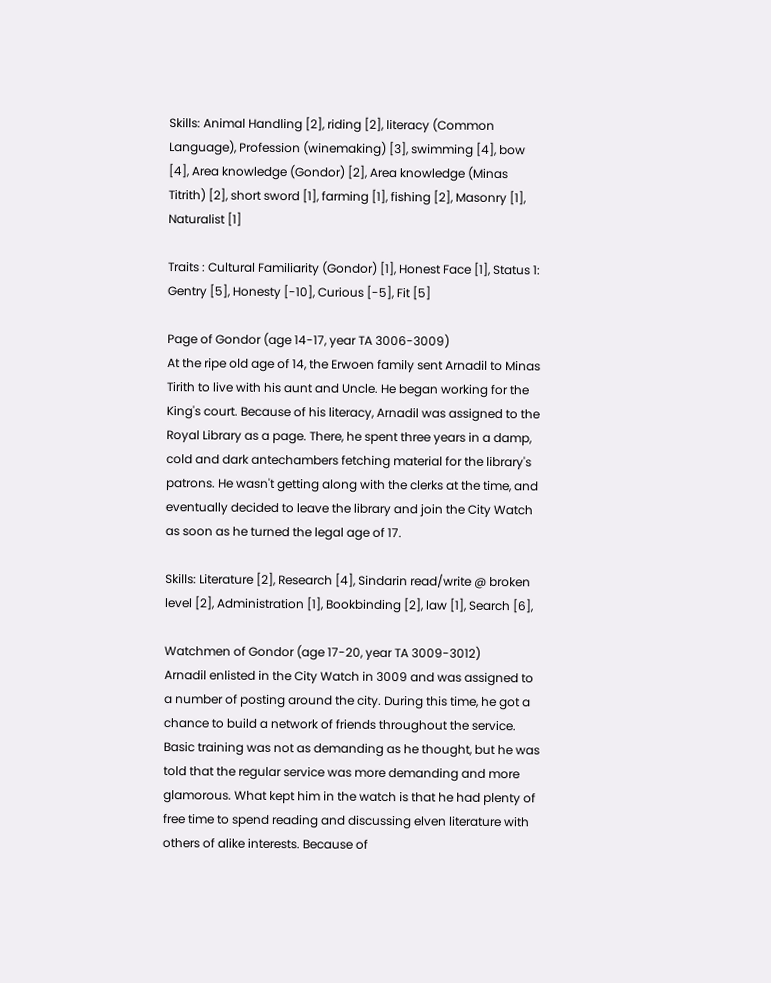Skills: Animal Handling [2], riding [2], literacy (Common Language), Profession (winemaking) [3], swimming [4], bow [4], Area knowledge (Gondor) [2], Area knowledge (Minas Titrith) [2], short sword [1], farming [1], fishing [2], Masonry [1], Naturalist [1]

Traits : Cultural Familiarity (Gondor) [1], Honest Face [1], Status 1: Gentry [5], Honesty [-10], Curious [-5], Fit [5]

Page of Gondor (age 14-17, year TA 3006-3009)
At the ripe old age of 14, the Erwoen family sent Arnadil to Minas Tirith to live with his aunt and Uncle. He began working for the King's court. Because of his literacy, Arnadil was assigned to the Royal Library as a page. There, he spent three years in a damp, cold and dark antechambers fetching material for the library's patrons. He wasn't getting along with the clerks at the time, and eventually decided to leave the library and join the City Watch as soon as he turned the legal age of 17.

Skills: Literature [2], Research [4], Sindarin read/write @ broken level [2], Administration [1], Bookbinding [2], law [1], Search [6],

Watchmen of Gondor (age 17-20, year TA 3009-3012)
Arnadil enlisted in the City Watch in 3009 and was assigned to a number of posting around the city. During this time, he got a chance to build a network of friends throughout the service. Basic training was not as demanding as he thought, but he was told that the regular service was more demanding and more glamorous. What kept him in the watch is that he had plenty of free time to spend reading and discussing elven literature with others of alike interests. Because of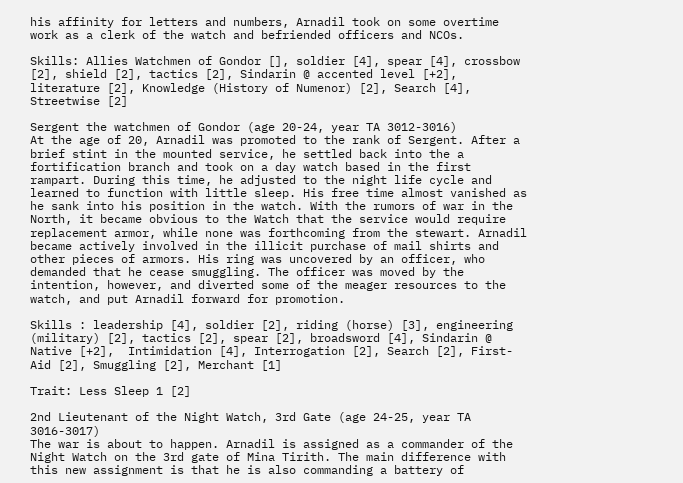his affinity for letters and numbers, Arnadil took on some overtime work as a clerk of the watch and befriended officers and NCOs.

Skills: Allies Watchmen of Gondor [], soldier [4], spear [4], crossbow [2], shield [2], tactics [2], Sindarin @ accented level [+2], literature [2], Knowledge (History of Numenor) [2], Search [4], Streetwise [2]

Sergent the watchmen of Gondor (age 20-24, year TA 3012-3016)
At the age of 20, Arnadil was promoted to the rank of Sergent. After a brief stint in the mounted service, he settled back into the a fortification branch and took on a day watch based in the first rampart. During this time, he adjusted to the night life cycle and learned to function with little sleep. His free time almost vanished as he sank into his position in the watch. With the rumors of war in the North, it became obvious to the Watch that the service would require replacement armor, while none was forthcoming from the stewart. Arnadil became actively involved in the illicit purchase of mail shirts and other pieces of armors. His ring was uncovered by an officer, who demanded that he cease smuggling. The officer was moved by the intention, however, and diverted some of the meager resources to the watch, and put Arnadil forward for promotion.

Skills : leadership [4], soldier [2], riding (horse) [3], engineering (military) [2], tactics [2], spear [2], broadsword [4], Sindarin @ Native [+2],  Intimidation [4], Interrogation [2], Search [2], First-Aid [2], Smuggling [2], Merchant [1]

Trait: Less Sleep 1 [2]

2nd Lieutenant of the Night Watch, 3rd Gate (age 24-25, year TA 3016-3017)
The war is about to happen. Arnadil is assigned as a commander of the Night Watch on the 3rd gate of Mina Tirith. The main difference with this new assignment is that he is also commanding a battery of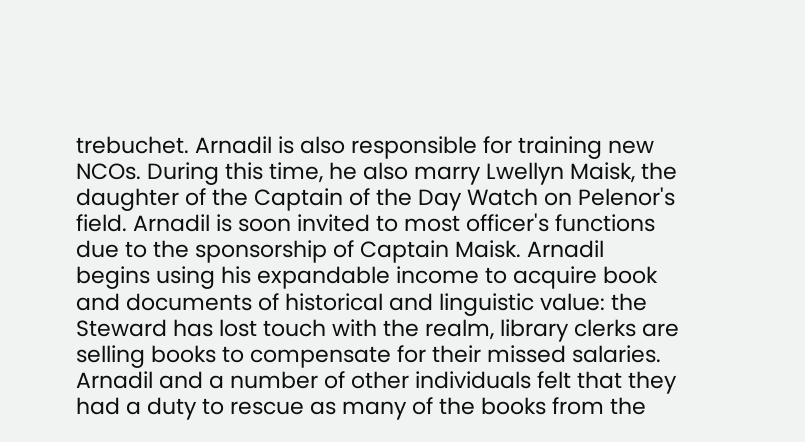trebuchet. Arnadil is also responsible for training new NCOs. During this time, he also marry Lwellyn Maisk, the daughter of the Captain of the Day Watch on Pelenor's field. Arnadil is soon invited to most officer's functions due to the sponsorship of Captain Maisk. Arnadil begins using his expandable income to acquire book and documents of historical and linguistic value: the Steward has lost touch with the realm, library clerks are selling books to compensate for their missed salaries.  Arnadil and a number of other individuals felt that they had a duty to rescue as many of the books from the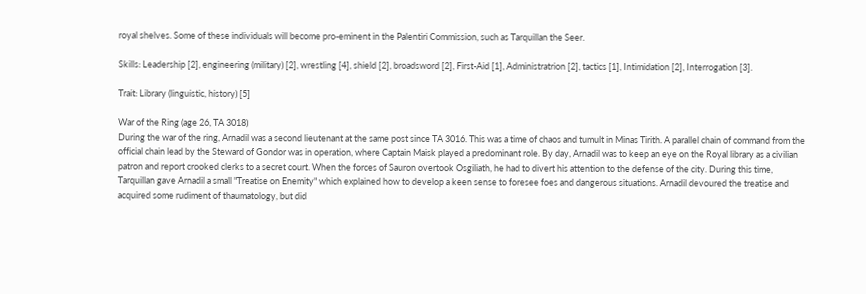royal shelves. Some of these individuals will become pro-eminent in the Palentiri Commission, such as Tarquillan the Seer.

Skills: Leadership [2], engineering (military) [2], wrestling [4], shield [2], broadsword [2], First-Aid [1], Administratrion [2], tactics [1], Intimidation [2], Interrogation [3].

Trait: Library (linguistic, history) [5]

War of the Ring (age 26, TA 3018)
During the war of the ring, Arnadil was a second lieutenant at the same post since TA 3016. This was a time of chaos and tumult in Minas Tirith. A parallel chain of command from the official chain lead by the Steward of Gondor was in operation, where Captain Maisk played a predominant role. By day, Arnadil was to keep an eye on the Royal library as a civilian patron and report crooked clerks to a secret court. When the forces of Sauron overtook Osgiliath, he had to divert his attention to the defense of the city. During this time, Tarquillan gave Arnadil a small "Treatise on Enemity" which explained how to develop a keen sense to foresee foes and dangerous situations. Arnadil devoured the treatise and acquired some rudiment of thaumatology, but did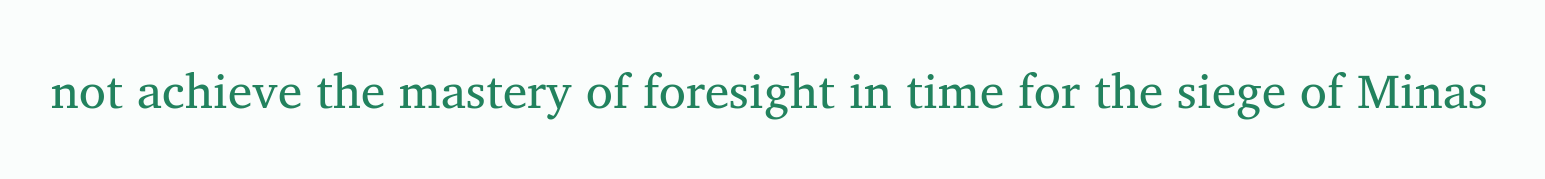not achieve the mastery of foresight in time for the siege of Minas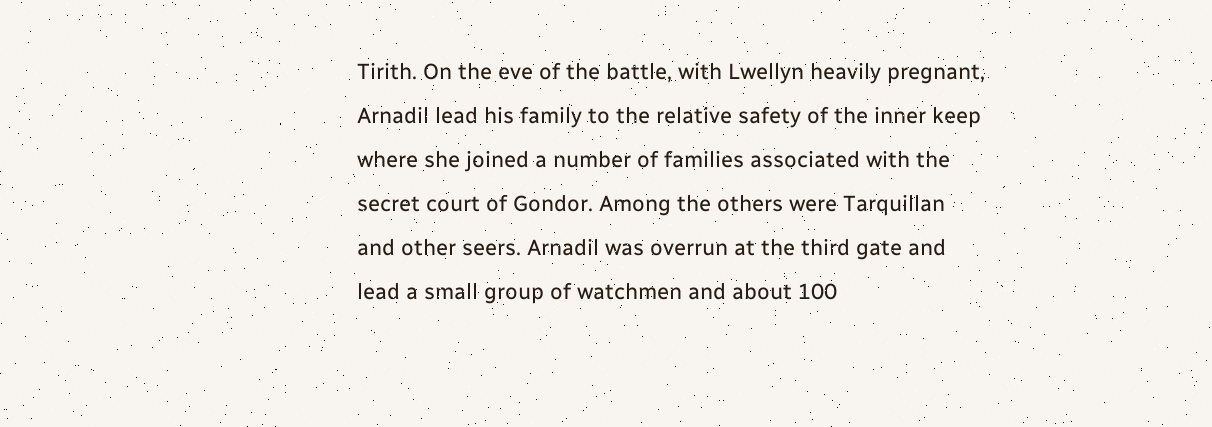Tirith. On the eve of the battle, with Lwellyn heavily pregnant, Arnadil lead his family to the relative safety of the inner keep where she joined a number of families associated with the secret court of Gondor. Among the others were Tarquillan and other seers. Arnadil was overrun at the third gate and lead a small group of watchmen and about 100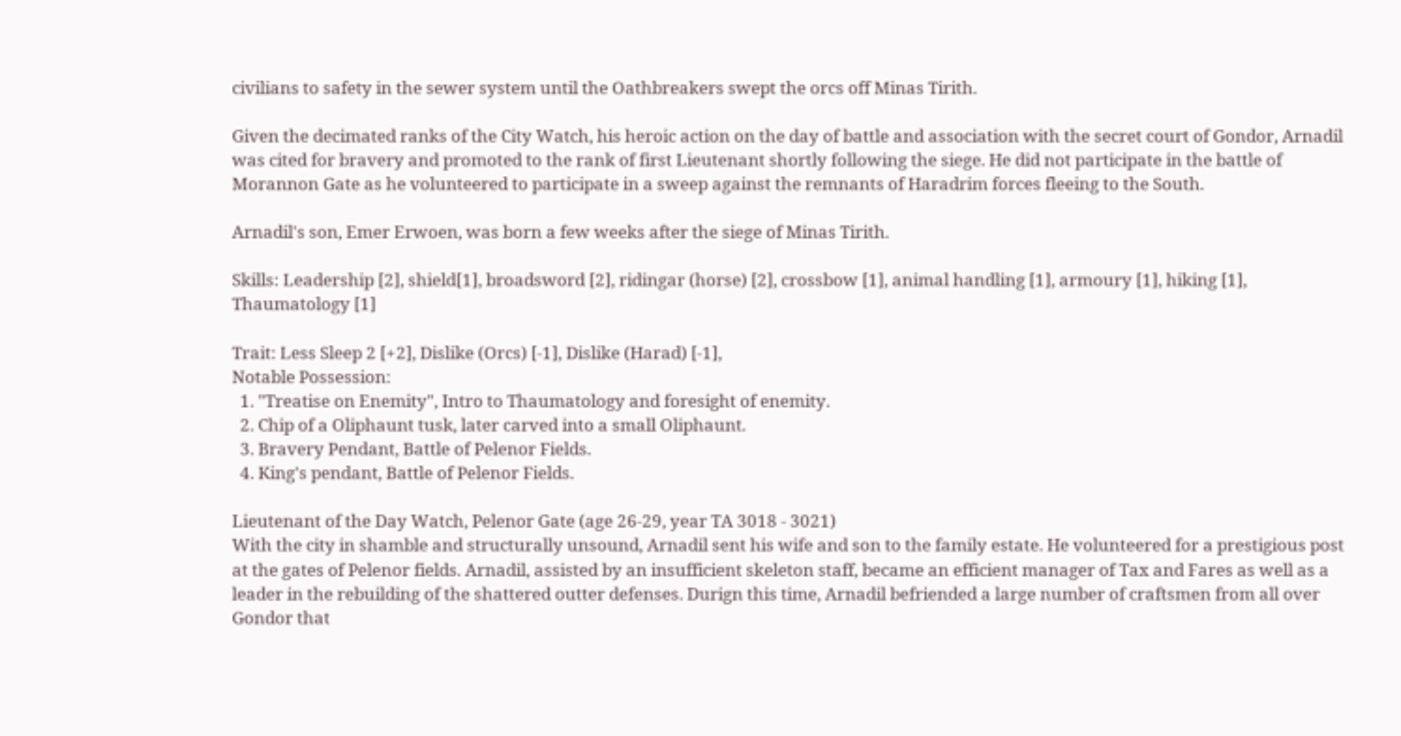civilians to safety in the sewer system until the Oathbreakers swept the orcs off Minas Tirith.

Given the decimated ranks of the City Watch, his heroic action on the day of battle and association with the secret court of Gondor, Arnadil was cited for bravery and promoted to the rank of first Lieutenant shortly following the siege. He did not participate in the battle of Morannon Gate as he volunteered to participate in a sweep against the remnants of Haradrim forces fleeing to the South.

Arnadil's son, Emer Erwoen, was born a few weeks after the siege of Minas Tirith.

Skills: Leadership [2], shield[1], broadsword [2], ridingar (horse) [2], crossbow [1], animal handling [1], armoury [1], hiking [1],  Thaumatology [1]

Trait: Less Sleep 2 [+2], Dislike (Orcs) [-1], Dislike (Harad) [-1],
Notable Possession:
  1. "Treatise on Enemity", Intro to Thaumatology and foresight of enemity.
  2. Chip of a Oliphaunt tusk, later carved into a small Oliphaunt.
  3. Bravery Pendant, Battle of Pelenor Fields.
  4. King's pendant, Battle of Pelenor Fields.

Lieutenant of the Day Watch, Pelenor Gate (age 26-29, year TA 3018 - 3021)
With the city in shamble and structurally unsound, Arnadil sent his wife and son to the family estate. He volunteered for a prestigious post at the gates of Pelenor fields. Arnadil, assisted by an insufficient skeleton staff, became an efficient manager of Tax and Fares as well as a leader in the rebuilding of the shattered outter defenses. Durign this time, Arnadil befriended a large number of craftsmen from all over Gondor that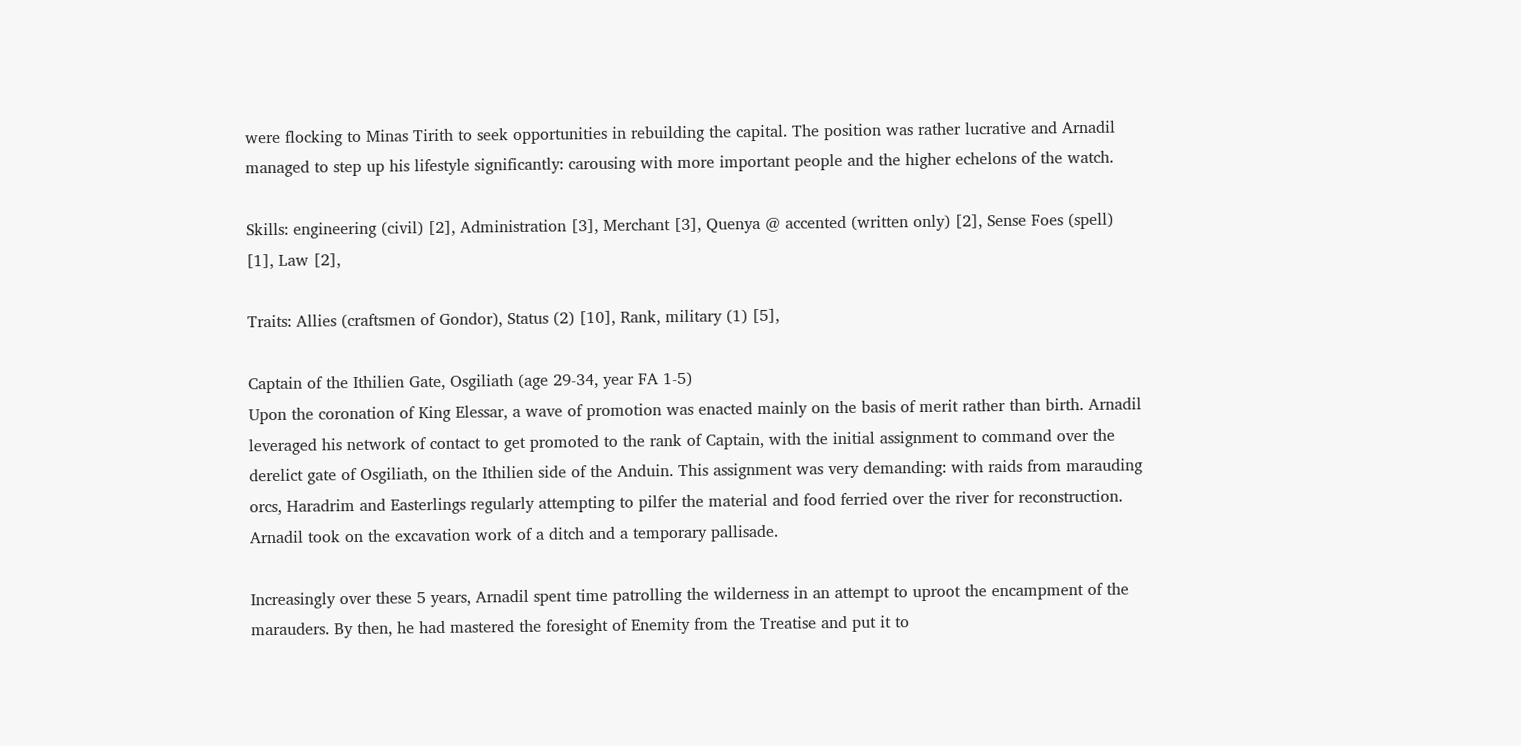were flocking to Minas Tirith to seek opportunities in rebuilding the capital. The position was rather lucrative and Arnadil managed to step up his lifestyle significantly: carousing with more important people and the higher echelons of the watch.

Skills: engineering (civil) [2], Administration [3], Merchant [3], Quenya @ accented (written only) [2], Sense Foes (spell) [1], Law [2],

Traits: Allies (craftsmen of Gondor), Status (2) [10], Rank, military (1) [5],

Captain of the Ithilien Gate, Osgiliath (age 29-34, year FA 1-5)
Upon the coronation of King Elessar, a wave of promotion was enacted mainly on the basis of merit rather than birth. Arnadil leveraged his network of contact to get promoted to the rank of Captain, with the initial assignment to command over the derelict gate of Osgiliath, on the Ithilien side of the Anduin. This assignment was very demanding: with raids from marauding orcs, Haradrim and Easterlings regularly attempting to pilfer the material and food ferried over the river for reconstruction. Arnadil took on the excavation work of a ditch and a temporary pallisade.

Increasingly over these 5 years, Arnadil spent time patrolling the wilderness in an attempt to uproot the encampment of the marauders. By then, he had mastered the foresight of Enemity from the Treatise and put it to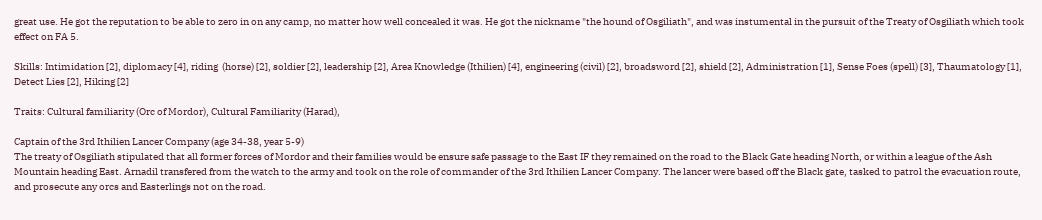great use. He got the reputation to be able to zero in on any camp, no matter how well concealed it was. He got the nickname "the hound of Osgiliath", and was instumental in the pursuit of the Treaty of Osgiliath which took effect on FA 5.

Skills: Intimidation [2], diplomacy [4], riding  (horse) [2], soldier [2], leadership [2], Area Knowledge (Ithilien) [4], engineering (civil) [2], broadsword [2], shield [2], Administration [1], Sense Foes (spell) [3], Thaumatology [1], Detect Lies [2], Hiking [2]

Traits: Cultural familiarity (Orc of Mordor), Cultural Familiarity (Harad),

Captain of the 3rd Ithilien Lancer Company (age 34-38, year 5-9)
The treaty of Osgiliath stipulated that all former forces of Mordor and their families would be ensure safe passage to the East IF they remained on the road to the Black Gate heading North, or within a league of the Ash Mountain heading East. Arnadil transfered from the watch to the army and took on the role of commander of the 3rd Ithilien Lancer Company. The lancer were based off the Black gate, tasked to patrol the evacuation route, and prosecute any orcs and Easterlings not on the road.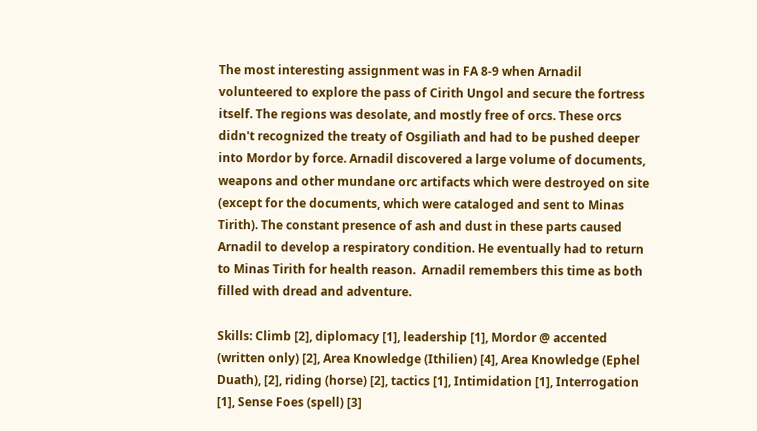The most interesting assignment was in FA 8-9 when Arnadil volunteered to explore the pass of Cirith Ungol and secure the fortress itself. The regions was desolate, and mostly free of orcs. These orcs didn't recognized the treaty of Osgiliath and had to be pushed deeper into Mordor by force. Arnadil discovered a large volume of documents, weapons and other mundane orc artifacts which were destroyed on site (except for the documents, which were cataloged and sent to Minas Tirith). The constant presence of ash and dust in these parts caused Arnadil to develop a respiratory condition. He eventually had to return to Minas Tirith for health reason.  Arnadil remembers this time as both filled with dread and adventure.

Skills: Climb [2], diplomacy [1], leadership [1], Mordor @ accented (written only) [2], Area Knowledge (Ithilien) [4], Area Knowledge (Ephel Duath), [2], riding (horse) [2], tactics [1], Intimidation [1], Interrogation [1], Sense Foes (spell) [3]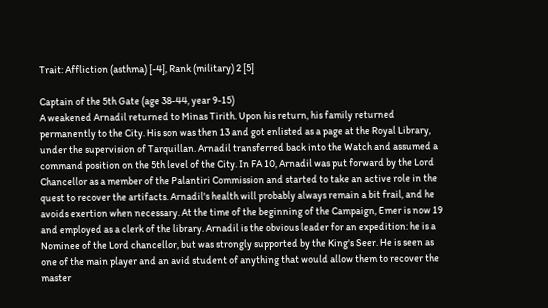Trait: Affliction (asthma) [-4], Rank (military) 2 [5]

Captain of the 5th Gate (age 38-44, year 9-15)
A weakened Arnadil returned to Minas Tirith. Upon his return, his family returned permanently to the City. His son was then 13 and got enlisted as a page at the Royal Library, under the supervision of Tarquillan. Arnadil transferred back into the Watch and assumed a command position on the 5th level of the City. In FA 10, Arnadil was put forward by the Lord Chancellor as a member of the Palantiri Commission and started to take an active role in the quest to recover the artifacts. Arnadil's health will probably always remain a bit frail, and he avoids exertion when necessary. At the time of the beginning of the Campaign, Emer is now 19 and employed as a clerk of the library. Arnadil is the obvious leader for an expedition: he is a Nominee of the Lord chancellor, but was strongly supported by the King's Seer. He is seen as one of the main player and an avid student of anything that would allow them to recover the master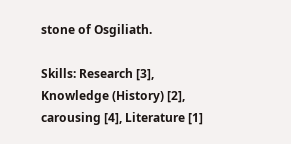stone of Osgiliath.

Skills: Research [3], Knowledge (History) [2], carousing [4], Literature [1]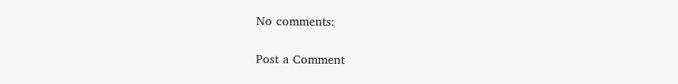No comments:

Post a Comment